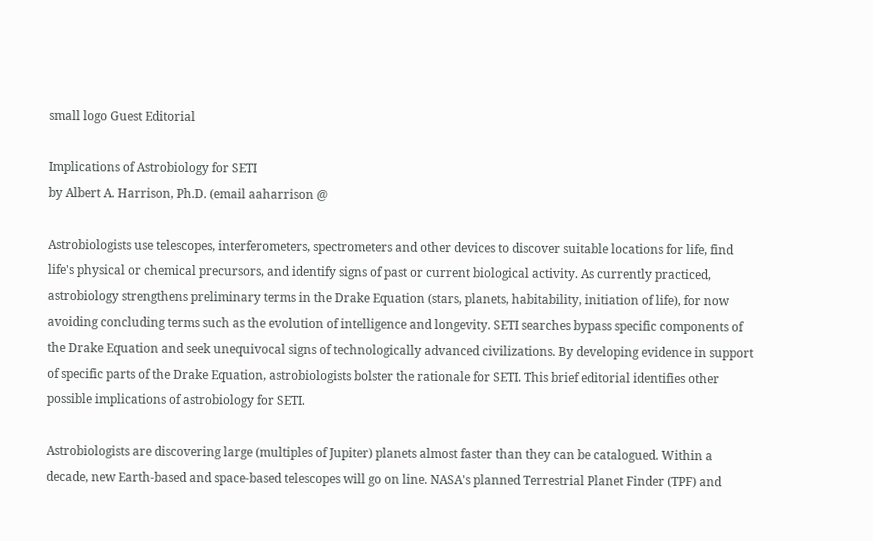small logo Guest Editorial

Implications of Astrobiology for SETI
by Albert A. Harrison, Ph.D. (email aaharrison @

Astrobiologists use telescopes, interferometers, spectrometers and other devices to discover suitable locations for life, find life's physical or chemical precursors, and identify signs of past or current biological activity. As currently practiced, astrobiology strengthens preliminary terms in the Drake Equation (stars, planets, habitability, initiation of life), for now avoiding concluding terms such as the evolution of intelligence and longevity. SETI searches bypass specific components of the Drake Equation and seek unequivocal signs of technologically advanced civilizations. By developing evidence in support of specific parts of the Drake Equation, astrobiologists bolster the rationale for SETI. This brief editorial identifies other possible implications of astrobiology for SETI.

Astrobiologists are discovering large (multiples of Jupiter) planets almost faster than they can be catalogued. Within a decade, new Earth-based and space-based telescopes will go on line. NASA's planned Terrestrial Planet Finder (TPF) and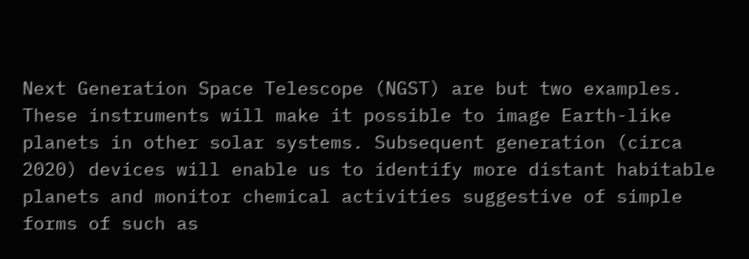Next Generation Space Telescope (NGST) are but two examples. These instruments will make it possible to image Earth-like planets in other solar systems. Subsequent generation (circa 2020) devices will enable us to identify more distant habitable planets and monitor chemical activities suggestive of simple forms of such as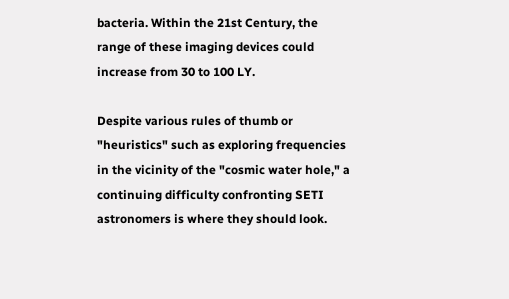bacteria. Within the 21st Century, the range of these imaging devices could increase from 30 to 100 LY.

Despite various rules of thumb or "heuristics" such as exploring frequencies in the vicinity of the "cosmic water hole," a continuing difficulty confronting SETI astronomers is where they should look.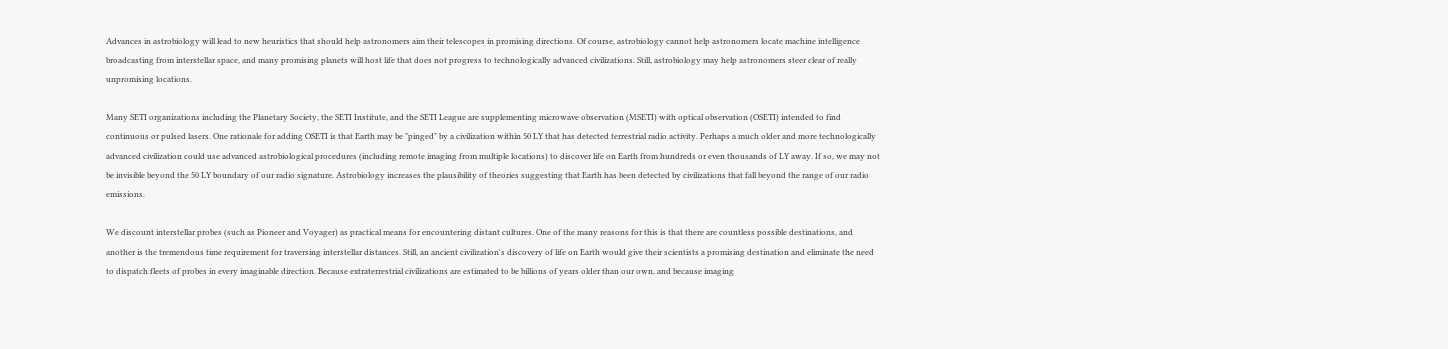Advances in astrobiology will lead to new heuristics that should help astronomers aim their telescopes in promising directions. Of course, astrobiology cannot help astronomers locate machine intelligence broadcasting from interstellar space, and many promising planets will host life that does not progress to technologically advanced civilizations. Still, astrobiology may help astronomers steer clear of really unpromising locations.

Many SETI organizations including the Planetary Society, the SETI Institute, and the SETI League are supplementing microwave observation (MSETI) with optical observation (OSETI) intended to find continuous or pulsed lasers. One rationale for adding OSETI is that Earth may be "pinged" by a civilization within 50 LY that has detected terrestrial radio activity. Perhaps a much older and more technologically advanced civilization could use advanced astrobiological procedures (including remote imaging from multiple locations) to discover life on Earth from hundreds or even thousands of LY away. If so, we may not be invisible beyond the 50 LY boundary of our radio signature. Astrobiology increases the plausibility of theories suggesting that Earth has been detected by civilizations that fall beyond the range of our radio emissions.

We discount interstellar probes (such as Pioneer and Voyager) as practical means for encountering distant cultures. One of the many reasons for this is that there are countless possible destinations, and another is the tremendous time requirement for traversing interstellar distances. Still, an ancient civilization's discovery of life on Earth would give their scientists a promising destination and eliminate the need to dispatch fleets of probes in every imaginable direction. Because extraterrestrial civilizations are estimated to be billions of years older than our own, and because imaging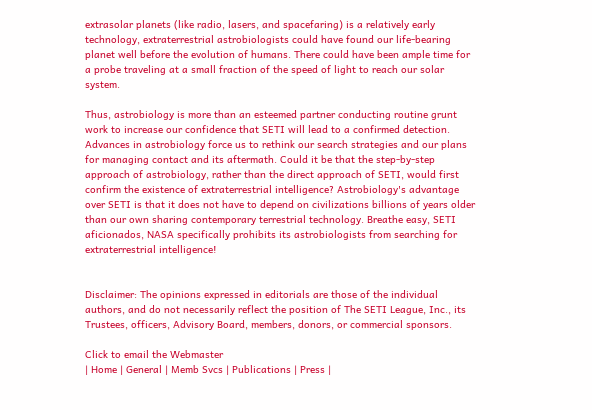extrasolar planets (like radio, lasers, and spacefaring) is a relatively early technology, extraterrestrial astrobiologists could have found our life-bearing planet well before the evolution of humans. There could have been ample time for a probe traveling at a small fraction of the speed of light to reach our solar system.

Thus, astrobiology is more than an esteemed partner conducting routine grunt work to increase our confidence that SETI will lead to a confirmed detection. Advances in astrobiology force us to rethink our search strategies and our plans for managing contact and its aftermath. Could it be that the step-by-step approach of astrobiology, rather than the direct approach of SETI, would first confirm the existence of extraterrestrial intelligence? Astrobiology's advantage over SETI is that it does not have to depend on civilizations billions of years older than our own sharing contemporary terrestrial technology. Breathe easy, SETI aficionados, NASA specifically prohibits its astrobiologists from searching for extraterrestrial intelligence!


Disclaimer: The opinions expressed in editorials are those of the individual authors, and do not necessarily reflect the position of The SETI League, Inc., its Trustees, officers, Advisory Board, members, donors, or commercial sponsors.

Click to email the Webmaster
| Home | General | Memb Svcs | Publications | Press |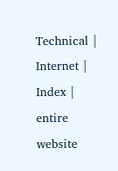Technical | Internet | Index |
entire website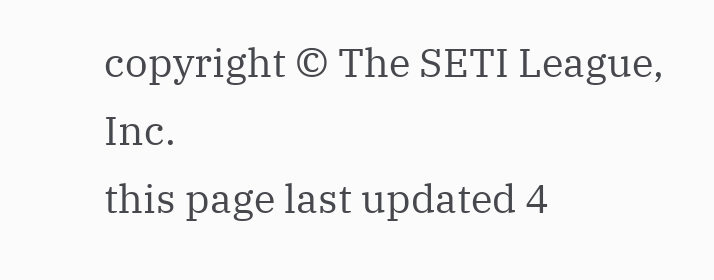copyright © The SETI League, Inc.
this page last updated 4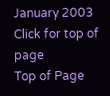January 2003
Click for top of page
Top of Page